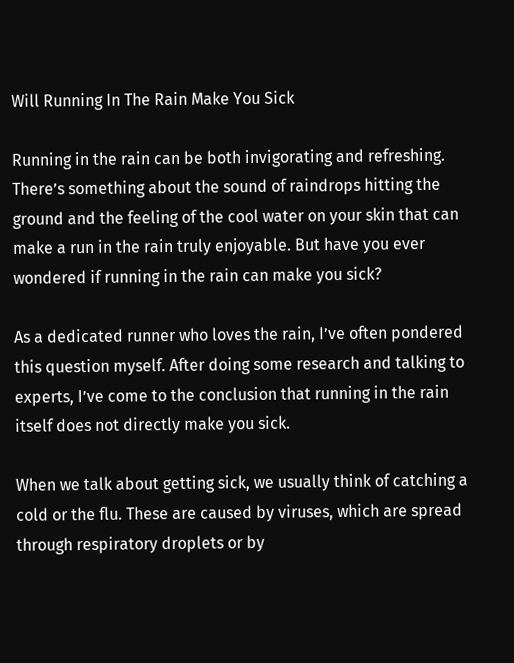Will Running In The Rain Make You Sick

Running in the rain can be both invigorating and refreshing. There’s something about the sound of raindrops hitting the ground and the feeling of the cool water on your skin that can make a run in the rain truly enjoyable. But have you ever wondered if running in the rain can make you sick?

As a dedicated runner who loves the rain, I’ve often pondered this question myself. After doing some research and talking to experts, I’ve come to the conclusion that running in the rain itself does not directly make you sick.

When we talk about getting sick, we usually think of catching a cold or the flu. These are caused by viruses, which are spread through respiratory droplets or by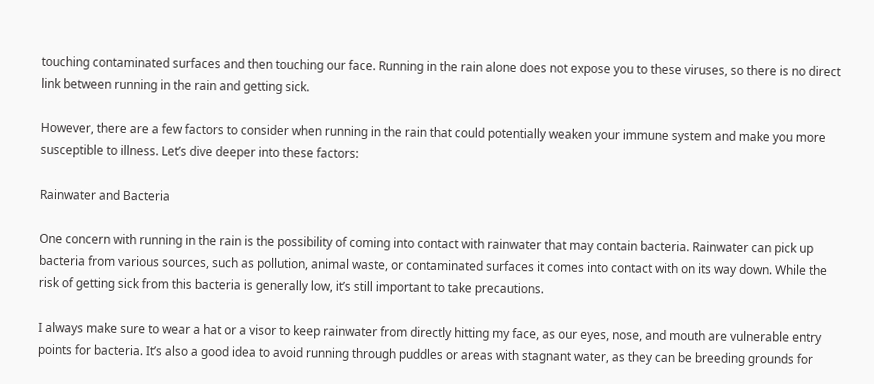touching contaminated surfaces and then touching our face. Running in the rain alone does not expose you to these viruses, so there is no direct link between running in the rain and getting sick.

However, there are a few factors to consider when running in the rain that could potentially weaken your immune system and make you more susceptible to illness. Let’s dive deeper into these factors:

Rainwater and Bacteria

One concern with running in the rain is the possibility of coming into contact with rainwater that may contain bacteria. Rainwater can pick up bacteria from various sources, such as pollution, animal waste, or contaminated surfaces it comes into contact with on its way down. While the risk of getting sick from this bacteria is generally low, it’s still important to take precautions.

I always make sure to wear a hat or a visor to keep rainwater from directly hitting my face, as our eyes, nose, and mouth are vulnerable entry points for bacteria. It’s also a good idea to avoid running through puddles or areas with stagnant water, as they can be breeding grounds for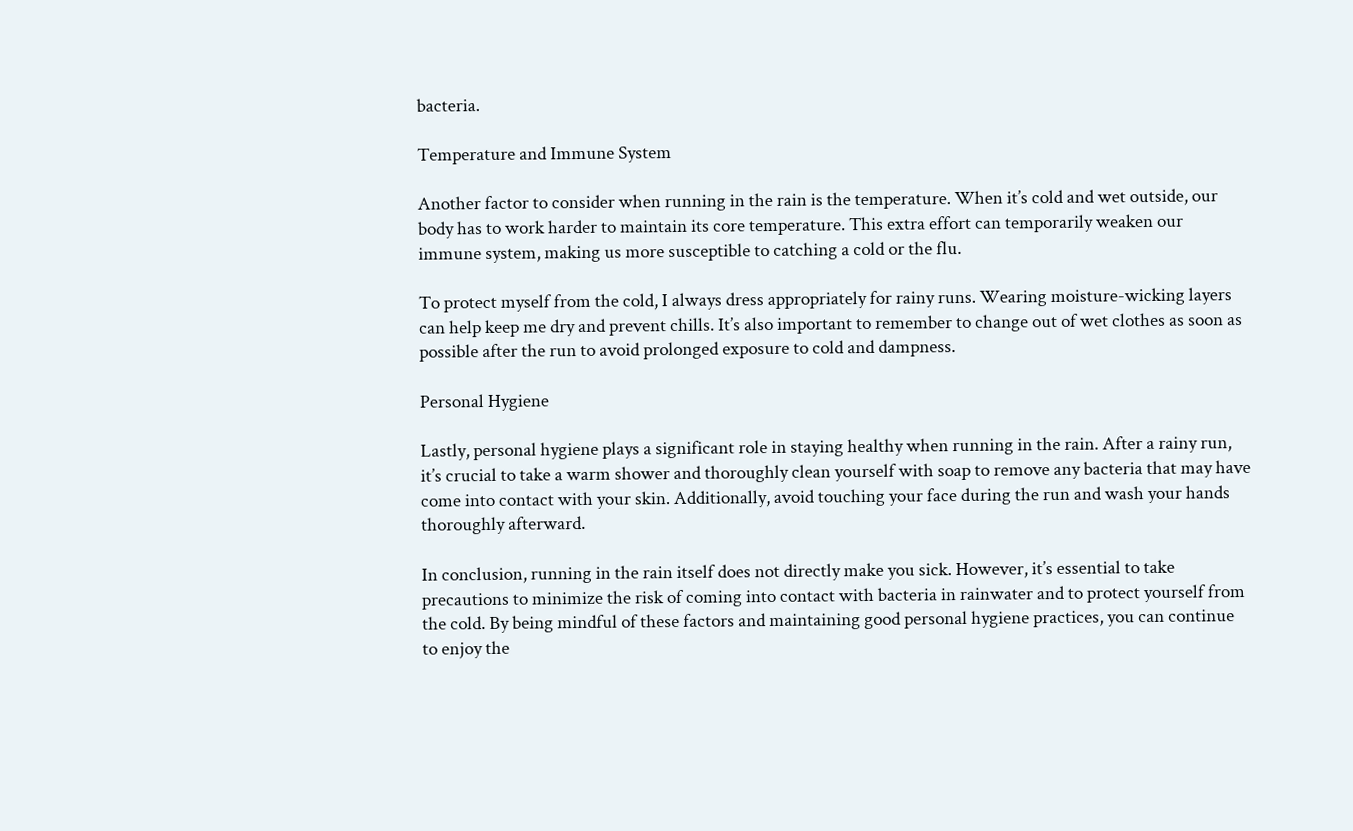bacteria.

Temperature and Immune System

Another factor to consider when running in the rain is the temperature. When it’s cold and wet outside, our body has to work harder to maintain its core temperature. This extra effort can temporarily weaken our immune system, making us more susceptible to catching a cold or the flu.

To protect myself from the cold, I always dress appropriately for rainy runs. Wearing moisture-wicking layers can help keep me dry and prevent chills. It’s also important to remember to change out of wet clothes as soon as possible after the run to avoid prolonged exposure to cold and dampness.

Personal Hygiene

Lastly, personal hygiene plays a significant role in staying healthy when running in the rain. After a rainy run, it’s crucial to take a warm shower and thoroughly clean yourself with soap to remove any bacteria that may have come into contact with your skin. Additionally, avoid touching your face during the run and wash your hands thoroughly afterward.

In conclusion, running in the rain itself does not directly make you sick. However, it’s essential to take precautions to minimize the risk of coming into contact with bacteria in rainwater and to protect yourself from the cold. By being mindful of these factors and maintaining good personal hygiene practices, you can continue to enjoy the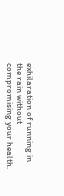exhilaration of running in the rain without compromising your health.